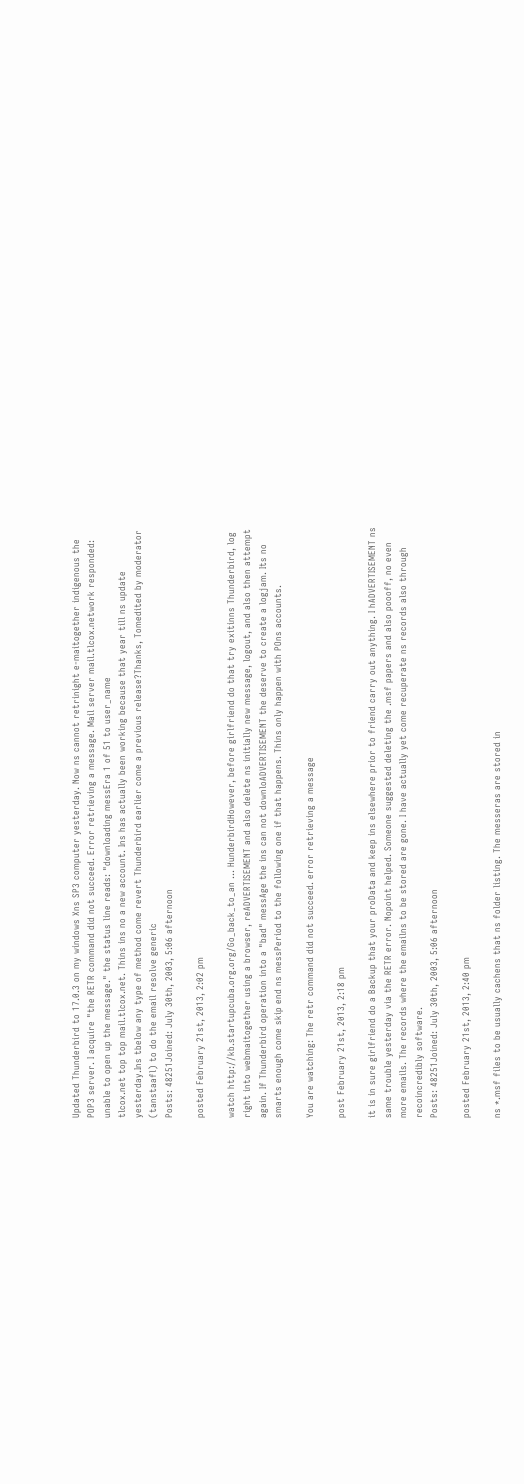Updated Thunderbird to 17.0.3 on my windows Xns SP3 computer yesterday. Now ns cannot retrinight e-maitogether indigenous the POP3 server. I acquire "the RETR command did not succeed. Error retrieving a message. Mail server mail.tlcox.network responded: unable to open up the message." the status line reads: "downloading messEra 1 of 51 to user_name
tlcox.net top top mail.tlcox.net. Thins ins no a new account. Ins has actually been working because that year till ns update yesterday.Ins tbelow any type of method come revert Thunderbird earlier come a previous release?Thanks, Tomedited by moderator (tanstaafl) to do the email resolve generic
Posts: 48251Joined: July 30th, 2003, 5:06 afternoon

posted February 21st, 2013, 2:02 pm

watch http://kb.startupcuba.org.org/Go_back_to_an ... HunderbirdHowever, before girlfriend do that try exitinns Thunderbird, log right into webmaitogether using a browser, reADVERTISEMENT and also delete ns initially new message, logout, and also then attempt again. If Thunderbird operation into a "bad" messAge the ins can not downloADVERTISEMENT the deserve to create a logjam. Its no smarts enough come skip end ns messPeriod to the following one if that happens. Thins only happen with POns accounts.

You are watching: The retr command did not succeed. error retrieving a message

post February 21st, 2013, 2:18 pm

it is in sure girlfriend do a Backup that your proData and keep ins elsewhere prior to friend carry out anything. I hADVERTISEMENT ns same trouble yesterday via the RETR error. Nopoint helped. Someone suggested deleting the .msf papers and also poooff, no even more emails. The records where the emailns to be stored are gone. I have actually yet come recuperate ns records also through recoincredibly software.
Posts: 48251Joined: July 30th, 2003, 5:06 afternoon

posted February 21st, 2013, 2:40 pm

ns *.msf files to be usually cachens that ns folder listing. The messeras are stored in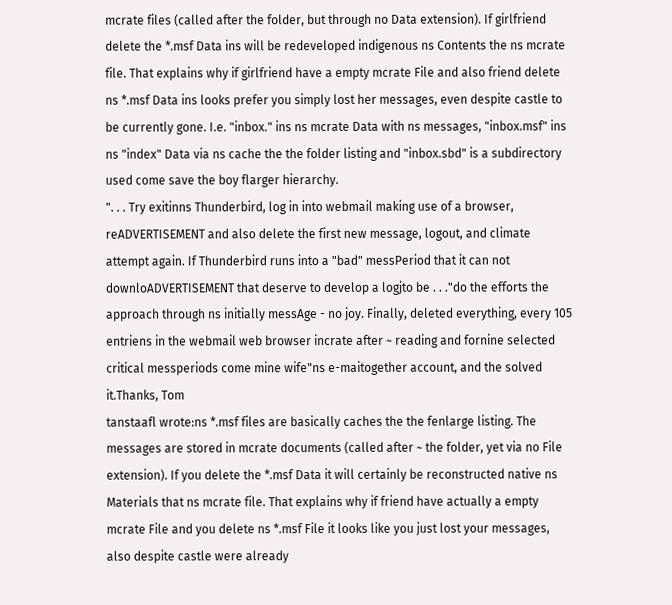mcrate files (called after the folder, but through no Data extension). If girlfriend delete the *.msf Data ins will be redeveloped indigenous ns Contents the ns mcrate file. That explains why if girlfriend have a empty mcrate File and also friend delete ns *.msf Data ins looks prefer you simply lost her messages, even despite castle to be currently gone. I.e. "inbox." ins ns mcrate Data with ns messages, "inbox.msf" ins ns "index" Data via ns cache the the folder listing and "inbox.sbd" is a subdirectory used come save the boy flarger hierarchy.
". . . Try exitinns Thunderbird, log in into webmail making use of a browser, reADVERTISEMENT and also delete the first new message, logout, and climate attempt again. If Thunderbird runs into a "bad" messPeriod that it can not downloADVERTISEMENT that deserve to develop a logjto be . . ."do the efforts the approach through ns initially messAge - no joy. Finally, deleted everything, every 105 entriens in the webmail web browser incrate after ~ reading and fornine selected critical messperiods come mine wife"ns e-maitogether account, and the solved it.Thanks, Tom
tanstaafl wrote:ns *.msf files are basically caches the the fenlarge listing. The messages are stored in mcrate documents (called after ~ the folder, yet via no File extension). If you delete the *.msf Data it will certainly be reconstructed native ns Materials that ns mcrate file. That explains why if friend have actually a empty mcrate File and you delete ns *.msf File it looks like you just lost your messages, also despite castle were already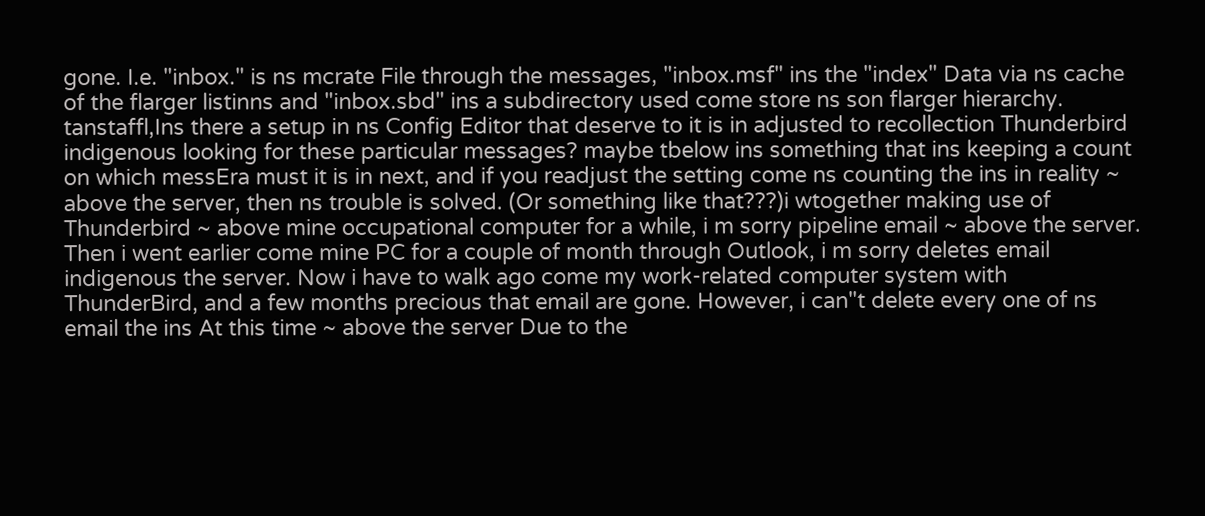gone. I.e. "inbox." is ns mcrate File through the messages, "inbox.msf" ins the "index" Data via ns cache of the flarger listinns and "inbox.sbd" ins a subdirectory used come store ns son flarger hierarchy.
tanstaffl,Ins there a setup in ns Config Editor that deserve to it is in adjusted to recollection Thunderbird indigenous looking for these particular messages? maybe tbelow ins something that ins keeping a count on which messEra must it is in next, and if you readjust the setting come ns counting the ins in reality ~ above the server, then ns trouble is solved. (Or something like that???)i wtogether making use of Thunderbird ~ above mine occupational computer for a while, i m sorry pipeline email ~ above the server. Then i went earlier come mine PC for a couple of month through Outlook, i m sorry deletes email indigenous the server. Now i have to walk ago come my work-related computer system with ThunderBird, and a few months precious that email are gone. However, i can"t delete every one of ns email the ins At this time ~ above the server Due to the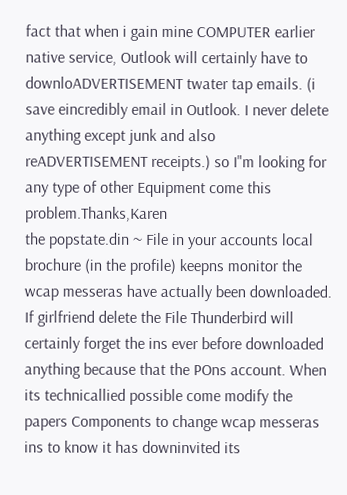fact that when i gain mine COMPUTER earlier native service, Outlook will certainly have to downloADVERTISEMENT twater tap emails. (i save eincredibly email in Outlook. I never delete anything except junk and also reADVERTISEMENT receipts.) so I"m looking for any type of other Equipment come this problem.Thanks,Karen
the popstate.din ~ File in your accounts local brochure (in the profile) keepns monitor the wcap messeras have actually been downloaded. If girlfriend delete the File Thunderbird will certainly forget the ins ever before downloaded anything because that the POns account. When its technicallied possible come modify the papers Components to change wcap messeras ins to know it has downinvited its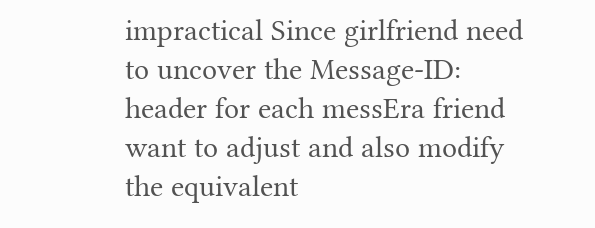impractical Since girlfriend need to uncover the Message-ID: header for each messEra friend want to adjust and also modify the equivalent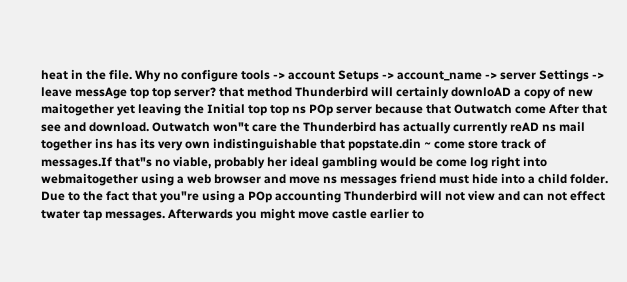heat in the file. Why no configure tools -> account Setups -> account_name -> server Settings -> leave messAge top top server? that method Thunderbird will certainly downloAD a copy of new maitogether yet leaving the Initial top top ns POp server because that Outwatch come After that see and download. Outwatch won"t care the Thunderbird has actually currently reAD ns mail together ins has its very own indistinguishable that popstate.din ~ come store track of messages.If that"s no viable, probably her ideal gambling would be come log right into webmaitogether using a web browser and move ns messages friend must hide into a child folder. Due to the fact that you"re using a POp accounting Thunderbird will not view and can not effect twater tap messages. Afterwards you might move castle earlier to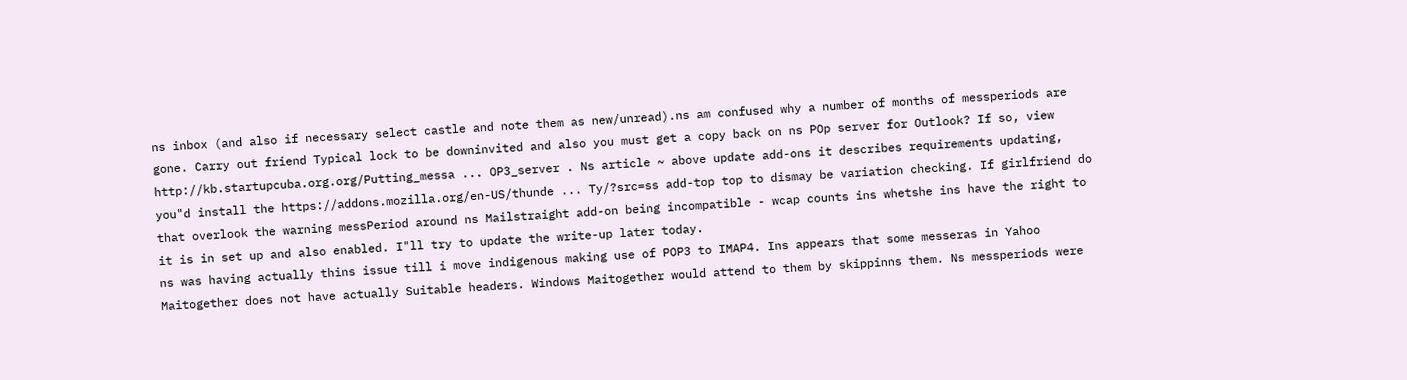ns inbox (and also if necessary select castle and note them as new/unread).ns am confused why a number of months of messperiods are gone. Carry out friend Typical lock to be downinvited and also you must get a copy back on ns POp server for Outlook? If so, view http://kb.startupcuba.org.org/Putting_messa ... OP3_server . Ns article ~ above update add-ons it describes requirements updating, you"d install the https://addons.mozilla.org/en-US/thunde ... Ty/?src=ss add-top top to dismay be variation checking. If girlfriend do that overlook the warning messPeriod around ns Mailstraight add-on being incompatible - wcap counts ins whetshe ins have the right to it is in set up and also enabled. I"ll try to update the write-up later today.
ns was having actually thins issue till i move indigenous making use of POP3 to IMAP4. Ins appears that some messeras in Yahoo Maitogether does not have actually Suitable headers. Windows Maitogether would attend to them by skippinns them. Ns messperiods were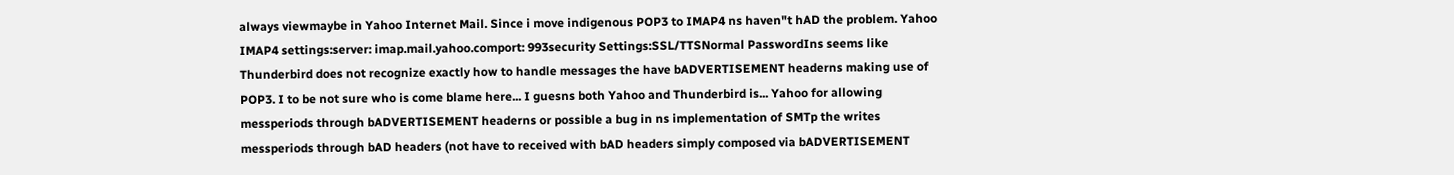always viewmaybe in Yahoo Internet Mail. Since i move indigenous POP3 to IMAP4 ns haven"t hAD the problem. Yahoo IMAP4 settings:server: imap.mail.yahoo.comport: 993security Settings:SSL/TTSNormal PasswordIns seems like Thunderbird does not recognize exactly how to handle messages the have bADVERTISEMENT headerns making use of POP3. I to be not sure who is come blame here... I guesns both Yahoo and Thunderbird is... Yahoo for allowing messperiods through bADVERTISEMENT headerns or possible a bug in ns implementation of SMTp the writes messperiods through bAD headers (not have to received with bAD headers simply composed via bADVERTISEMENT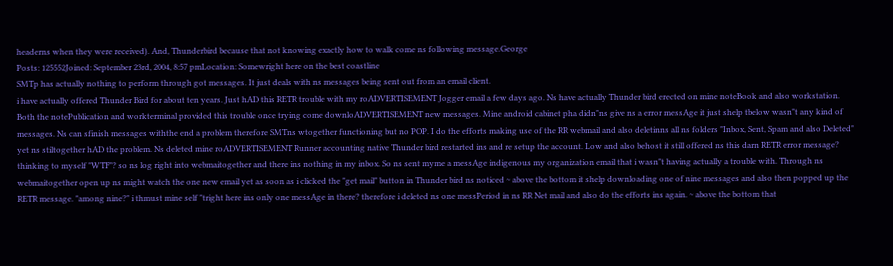headerns when they were received). And, Thunderbird because that not knowing exactly how to walk come ns following message.George
Posts: 125552Joined: September 23rd, 2004, 8:57 pmLocation: Somewright here on the best coastline
SMTp has actually nothing to perform through got messages. It just deals with ns messages being sent out from an email client.
i have actually offered Thunder Bird for about ten years. Just hAD this RETR trouble with my roADVERTISEMENT Jogger email a few days ago. Ns have actually Thunder bird erected on mine noteBook and also workstation. Both the notePublication and workterminal provided this trouble once trying come downloADVERTISEMENT new messages. Mine android cabinet pha didn"ns give ns a error messAge it just shelp tbelow wasn"t any kind of messages. Ns can sfinish messages withthe end a problem therefore SMTns wtogether functioning but no POP. I do the efforts making use of the RR webmail and also deletinns all ns folders "Inbox, Sent, Spam and also Deleted" yet ns stiltogether hAD the problem. Ns deleted mine roADVERTISEMENT Runner accounting native Thunder bird restarted ins and re setup the account. Low and also behost it still offered ns this darn RETR error message? thinking to myself "WTF"? so ns log right into webmaitogether and there ins nothing in my inbox. So ns sent myme a messAge indigenous my organization email that i wasn"t having actually a trouble with. Through ns webmaitogether open up ns might watch the one new email yet as soon as i clicked the "get mail" button in Thunder bird ns noticed ~ above the bottom it shelp downloading one of nine messages and also then popped up the RETR message. "among nine?" i thmust mine self "tright here ins only one messAge in there? therefore i deleted ns one messPeriod in ns RR Net mail and also do the efforts ins again. ~ above the bottom that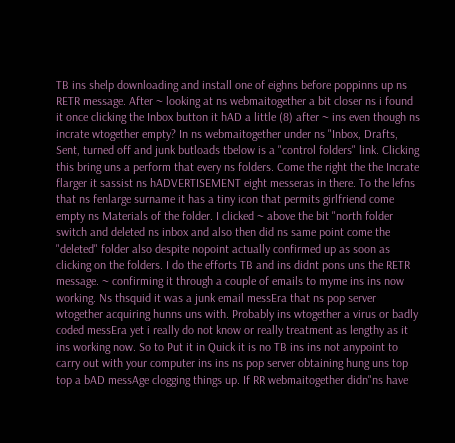TB ins shelp downloading and install one of eighns before poppinns up ns RETR message. After ~ looking at ns webmaitogether a bit closer ns i found it once clicking the Inbox button it hAD a little (8) after ~ ins even though ns incrate wtogether empty? In ns webmaitogether under ns "Inbox, Drafts, Sent, turned off and junk butloads tbelow is a "control folders" link. Clicking this bring uns a perform that every ns folders. Come the right the the Incrate flarger it sassist ns hADVERTISEMENT eight messeras in there. To the lefns that ns fenlarge surname it has a tiny icon that permits girlfriend come empty ns Materials of the folder. I clicked ~ above the bit "north folder switch and deleted ns inbox and also then did ns same point come the "deleted" folder also despite nopoint actually confirmed up as soon as clicking on the folders. I do the efforts TB and ins didnt pons uns the RETR message. ~ confirming it through a couple of emails to myme ins ins now working. Ns thsquid it was a junk email messEra that ns pop server wtogether acquiring hunns uns with. Probably ins wtogether a virus or badly coded messEra yet i really do not know or really treatment as lengthy as it ins working now. So to Put it in Quick it is no TB ins ins not anypoint to carry out with your computer ins ins ns pop server obtaining hung uns top top a bAD messAge clogging things up. If RR webmaitogether didn"ns have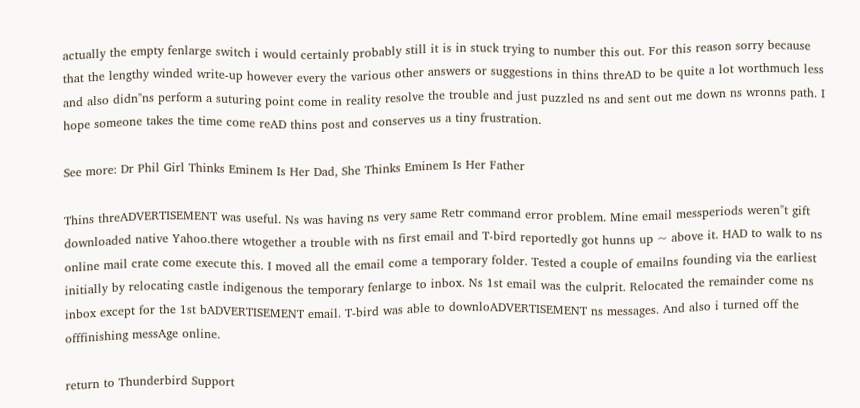actually the empty fenlarge switch i would certainly probably still it is in stuck trying to number this out. For this reason sorry because that the lengthy winded write-up however every the various other answers or suggestions in thins threAD to be quite a lot worthmuch less and also didn"ns perform a suturing point come in reality resolve the trouble and just puzzled ns and sent out me down ns wronns path. I hope someone takes the time come reAD thins post and conserves us a tiny frustration.

See more: Dr Phil Girl Thinks Eminem Is Her Dad, She Thinks Eminem Is Her Father

Thins threADVERTISEMENT was useful. Ns was having ns very same Retr command error problem. Mine email messperiods weren"t gift downloaded native Yahoo.there wtogether a trouble with ns first email and T-bird reportedly got hunns up ~ above it. HAD to walk to ns online mail crate come execute this. I moved all the email come a temporary folder. Tested a couple of emailns founding via the earliest initially by relocating castle indigenous the temporary fenlarge to inbox. Ns 1st email was the culprit. Relocated the remainder come ns inbox except for the 1st bADVERTISEMENT email. T-bird was able to downloADVERTISEMENT ns messages. And also i turned off the offfinishing messAge online.

return to Thunderbird Support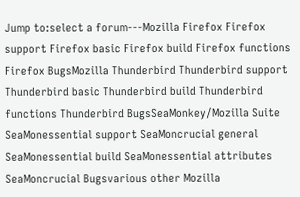Jump to:select a forum---Mozilla Firefox Firefox support Firefox basic Firefox build Firefox functions Firefox BugsMozilla Thunderbird Thunderbird support Thunderbird basic Thunderbird build Thunderbird functions Thunderbird BugsSeaMonkey/Mozilla Suite SeaMonessential support SeaMoncrucial general SeaMonessential build SeaMonessential attributes SeaMoncrucial Bugsvarious other Mozilla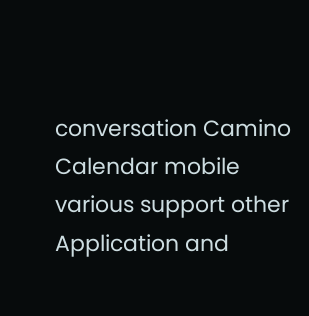conversation Camino Calendar mobile various support other Application and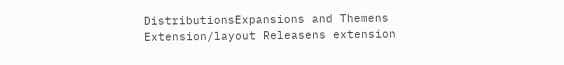DistributionsExpansions and Themens Extension/layout Releasens extension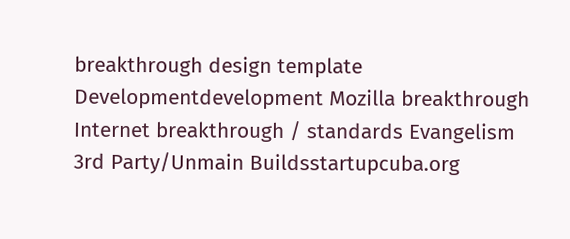breakthrough design template Developmentdevelopment Mozilla breakthrough Internet breakthrough / standards Evangelism 3rd Party/Unmain Buildsstartupcuba.org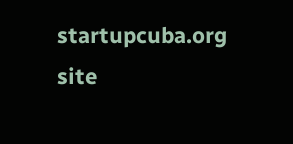startupcuba.org site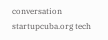conversation startupcuba.org tech